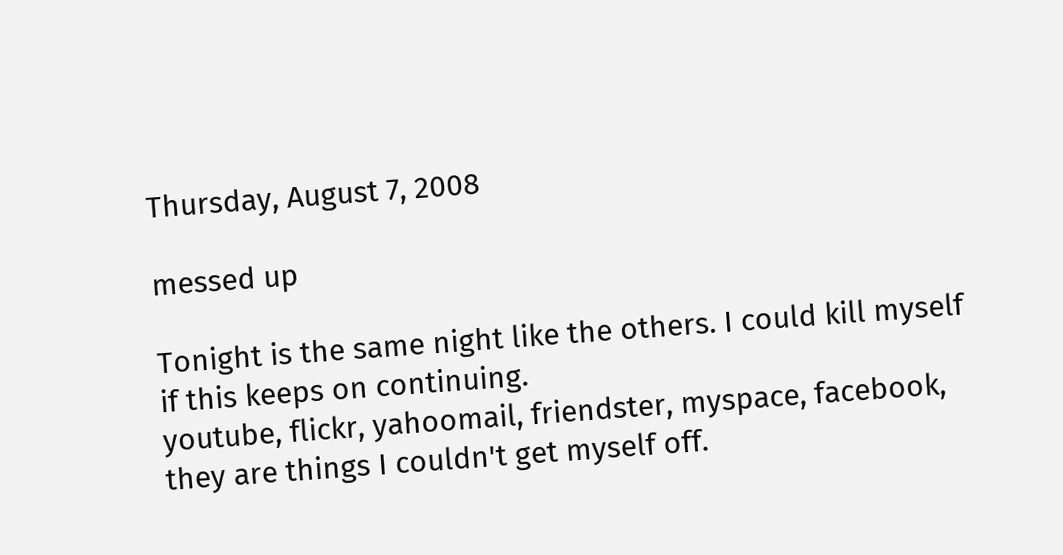Thursday, August 7, 2008

messed up

Tonight is the same night like the others. I could kill myself if this keeps on continuing.
youtube, flickr, yahoomail, friendster, myspace, facebook, they are things I couldn't get myself off.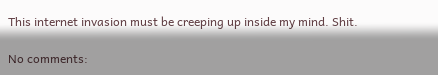This internet invasion must be creeping up inside my mind. Shit.

No comments: